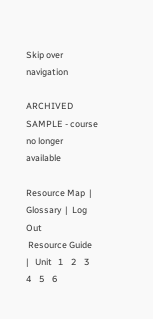Skip over navigation

ARCHIVED SAMPLE - course no longer available

Resource Map  |  Glossary  |  Log Out
 Resource Guide   |   Unit   1    2    3    4    5    6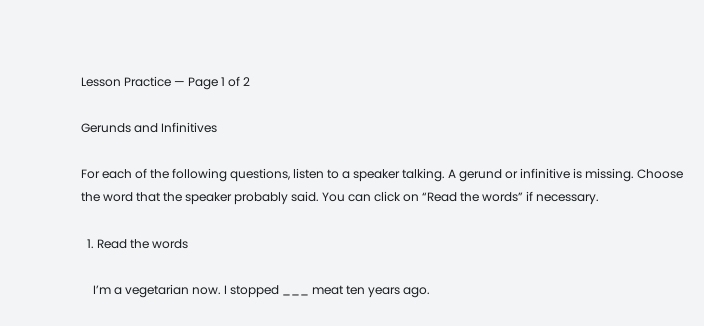Lesson Practice — Page 1 of 2

Gerunds and Infinitives

For each of the following questions, listen to a speaker talking. A gerund or infinitive is missing. Choose the word that the speaker probably said. You can click on “Read the words” if necessary.

  1. Read the words

    I’m a vegetarian now. I stopped ___ meat ten years ago.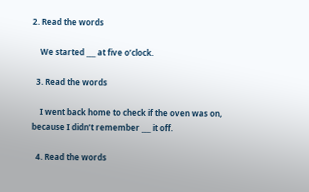2. Read the words

    We started ___ at five o’clock.

  3. Read the words

    I went back home to check if the oven was on, because I didn’t remember ___ it off.

  4. Read the words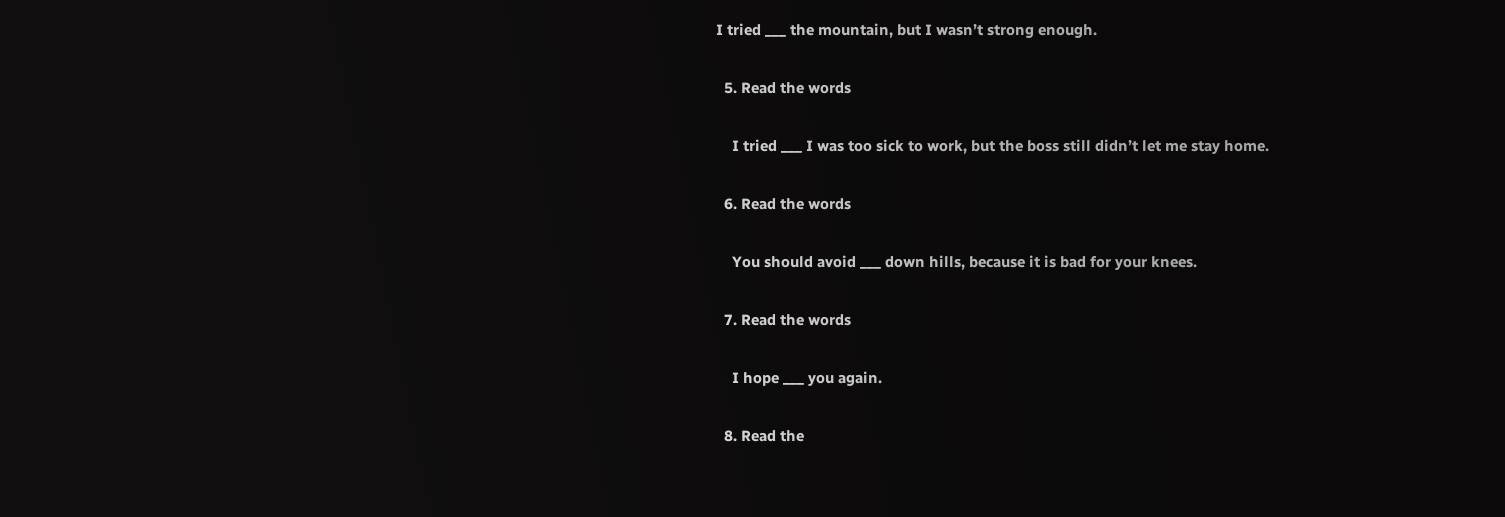I tried ___ the mountain, but I wasn’t strong enough.

  5. Read the words

    I tried ___ I was too sick to work, but the boss still didn’t let me stay home.

  6. Read the words

    You should avoid ___ down hills, because it is bad for your knees.

  7. Read the words

    I hope ___ you again.

  8. Read the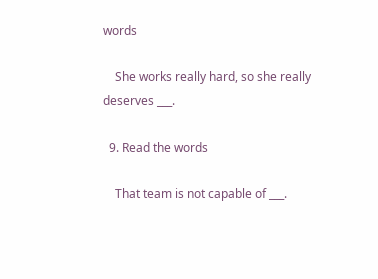words

    She works really hard, so she really deserves ___.

  9. Read the words

    That team is not capable of ___.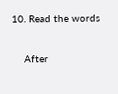10. Read the words

    After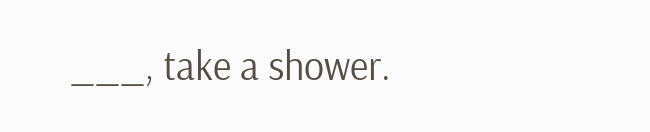___, take a shower.